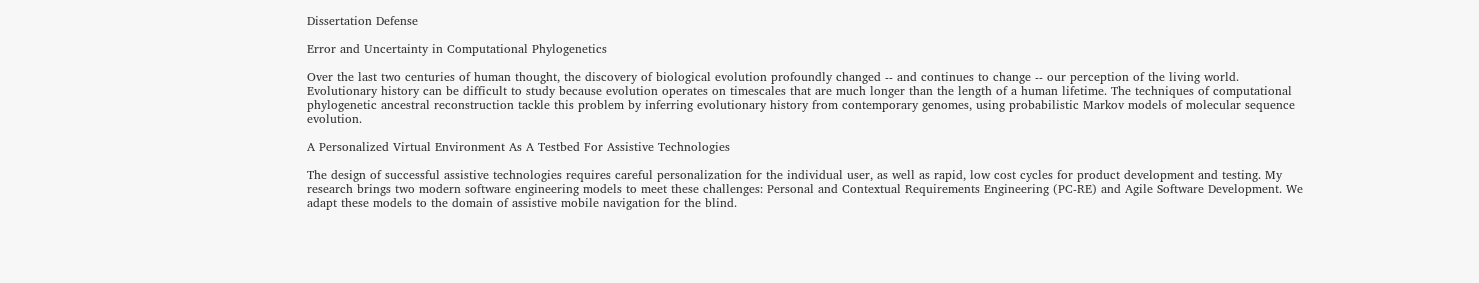Dissertation Defense

Error and Uncertainty in Computational Phylogenetics

Over the last two centuries of human thought, the discovery of biological evolution profoundly changed -- and continues to change -- our perception of the living world. Evolutionary history can be difficult to study because evolution operates on timescales that are much longer than the length of a human lifetime. The techniques of computational phylogenetic ancestral reconstruction tackle this problem by inferring evolutionary history from contemporary genomes, using probabilistic Markov models of molecular sequence evolution.

A Personalized Virtual Environment As A Testbed For Assistive Technologies

The design of successful assistive technologies requires careful personalization for the individual user, as well as rapid, low cost cycles for product development and testing. My research brings two modern software engineering models to meet these challenges: Personal and Contextual Requirements Engineering (PC-RE) and Agile Software Development. We adapt these models to the domain of assistive mobile navigation for the blind.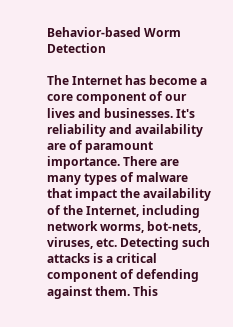Behavior-based Worm Detection

The Internet has become a core component of our lives and businesses. It's reliability and availability are of paramount importance. There are many types of malware that impact the availability of the Internet, including network worms, bot-nets, viruses, etc. Detecting such attacks is a critical component of defending against them. This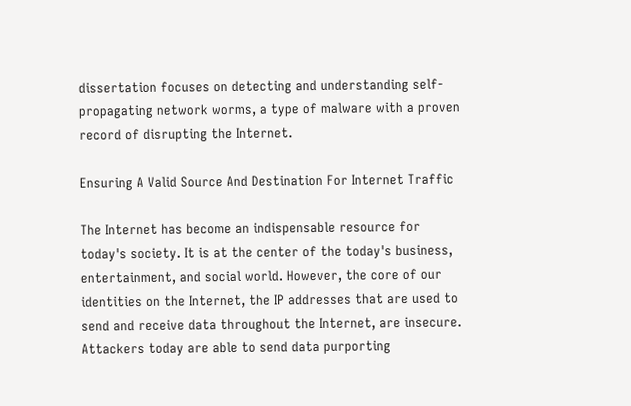dissertation focuses on detecting and understanding self-propagating network worms, a type of malware with a proven record of disrupting the Internet.

Ensuring A Valid Source And Destination For Internet Traffic

The Internet has become an indispensable resource for today's society. It is at the center of the today's business, entertainment, and social world. However, the core of our identities on the Internet, the IP addresses that are used to send and receive data throughout the Internet, are insecure. Attackers today are able to send data purporting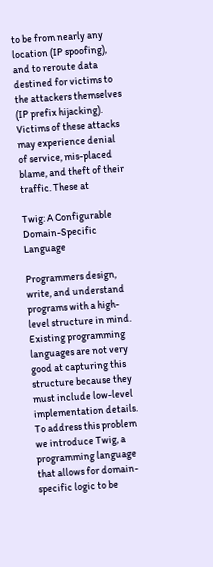to be from nearly any location (IP spoofing), and to reroute data destined for victims to the attackers themselves (IP prefix hijacking). Victims of these attacks may experience denial of service, mis-placed blame, and theft of their traffic. These at

Twig: A Configurable Domain-Specific Language

Programmers design, write, and understand programs with a high-level structure in mind. Existing programming languages are not very good at capturing this structure because they must include low-level implementation details. To address this problem we introduce Twig, a programming language that allows for domain-specific logic to be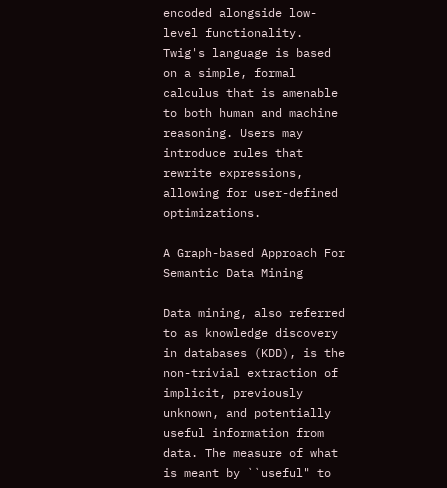encoded alongside low-level functionality. Twig's language is based on a simple, formal calculus that is amenable to both human and machine reasoning. Users may introduce rules that rewrite expressions, allowing for user-defined optimizations.

A Graph-based Approach For Semantic Data Mining

Data mining, also referred to as knowledge discovery in databases (KDD), is the non-trivial extraction of implicit, previously unknown, and potentially useful information from data. The measure of what is meant by ``useful" to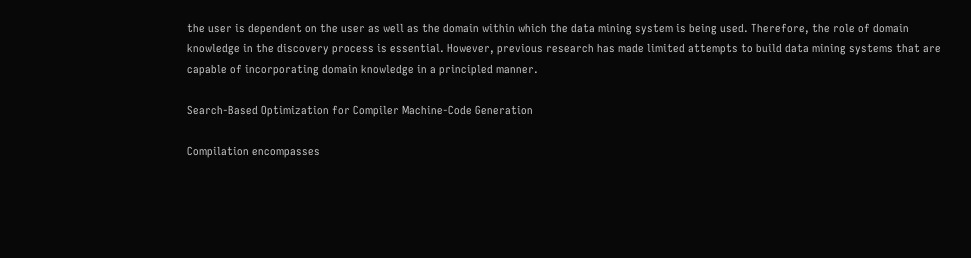the user is dependent on the user as well as the domain within which the data mining system is being used. Therefore, the role of domain knowledge in the discovery process is essential. However, previous research has made limited attempts to build data mining systems that are capable of incorporating domain knowledge in a principled manner.

Search-Based Optimization for Compiler Machine-Code Generation

Compilation encompasses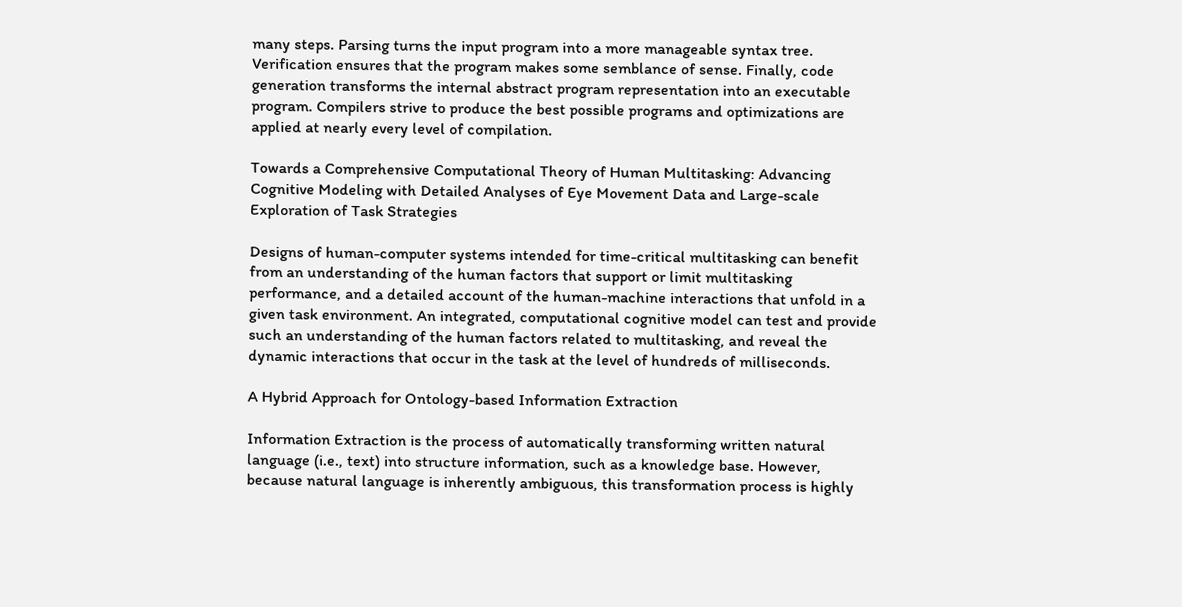many steps. Parsing turns the input program into a more manageable syntax tree. Verification ensures that the program makes some semblance of sense. Finally, code generation transforms the internal abstract program representation into an executable program. Compilers strive to produce the best possible programs and optimizations are applied at nearly every level of compilation.

Towards a Comprehensive Computational Theory of Human Multitasking: Advancing Cognitive Modeling with Detailed Analyses of Eye Movement Data and Large-scale Exploration of Task Strategies

Designs of human-computer systems intended for time-critical multitasking can benefit from an understanding of the human factors that support or limit multitasking performance, and a detailed account of the human-machine interactions that unfold in a given task environment. An integrated, computational cognitive model can test and provide such an understanding of the human factors related to multitasking, and reveal the dynamic interactions that occur in the task at the level of hundreds of milliseconds.

A Hybrid Approach for Ontology-based Information Extraction

Information Extraction is the process of automatically transforming written natural language (i.e., text) into structure information, such as a knowledge base. However, because natural language is inherently ambiguous, this transformation process is highly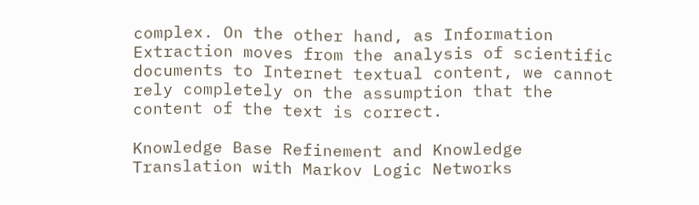complex. On the other hand, as Information Extraction moves from the analysis of scientific documents to Internet textual content, we cannot rely completely on the assumption that the content of the text is correct.

Knowledge Base Refinement and Knowledge Translation with Markov Logic Networks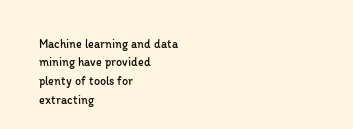Machine learning and data mining have provided plenty of tools for extracting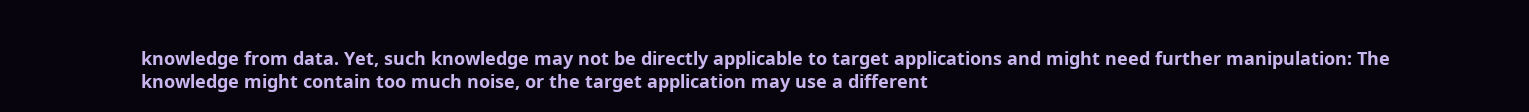knowledge from data. Yet, such knowledge may not be directly applicable to target applications and might need further manipulation: The knowledge might contain too much noise, or the target application may use a different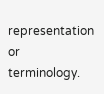representation or terminology.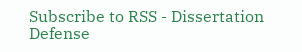Subscribe to RSS - Dissertation Defense